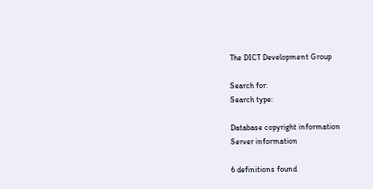The DICT Development Group

Search for:
Search type:

Database copyright information
Server information

6 definitions found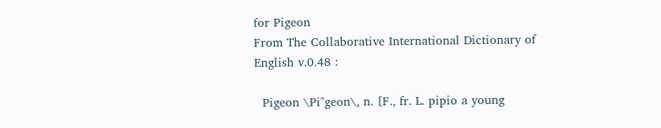for Pigeon
From The Collaborative International Dictionary of English v.0.48 :

  Pigeon \Pi"geon\, n. [F., fr. L. pipio a young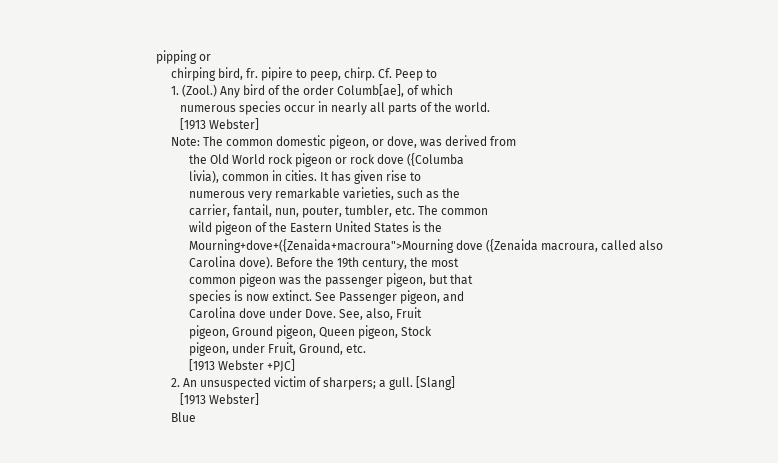pipping or
     chirping bird, fr. pipire to peep, chirp. Cf. Peep to
     1. (Zool.) Any bird of the order Columb[ae], of which
        numerous species occur in nearly all parts of the world.
        [1913 Webster]
     Note: The common domestic pigeon, or dove, was derived from
           the Old World rock pigeon or rock dove ({Columba
           livia), common in cities. It has given rise to
           numerous very remarkable varieties, such as the
           carrier, fantail, nun, pouter, tumbler, etc. The common
           wild pigeon of the Eastern United States is the
           Mourning+dove+({Zenaida+macroura">Mourning dove ({Zenaida macroura, called also
           Carolina dove). Before the 19th century, the most
           common pigeon was the passenger pigeon, but that
           species is now extinct. See Passenger pigeon, and
           Carolina dove under Dove. See, also, Fruit
           pigeon, Ground pigeon, Queen pigeon, Stock
           pigeon, under Fruit, Ground, etc.
           [1913 Webster +PJC]
     2. An unsuspected victim of sharpers; a gull. [Slang]
        [1913 Webster]
     Blue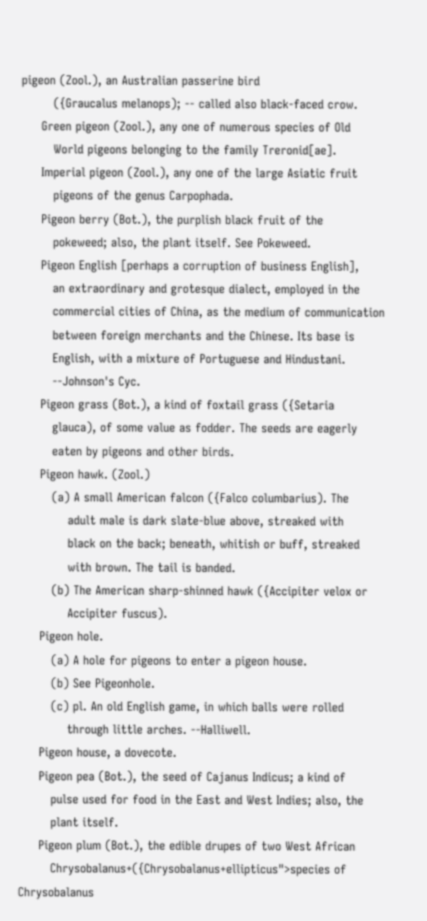pigeon (Zool.), an Australian passerine bird
        ({Graucalus melanops); -- called also black-faced crow.
     Green pigeon (Zool.), any one of numerous species of Old
        World pigeons belonging to the family Treronid[ae].
     Imperial pigeon (Zool.), any one of the large Asiatic fruit
        pigeons of the genus Carpophada.
     Pigeon berry (Bot.), the purplish black fruit of the
        pokeweed; also, the plant itself. See Pokeweed.
     Pigeon English [perhaps a corruption of business English],
        an extraordinary and grotesque dialect, employed in the
        commercial cities of China, as the medium of communication
        between foreign merchants and the Chinese. Its base is
        English, with a mixture of Portuguese and Hindustani.
        --Johnson's Cyc.
     Pigeon grass (Bot.), a kind of foxtail grass ({Setaria
        glauca), of some value as fodder. The seeds are eagerly
        eaten by pigeons and other birds.
     Pigeon hawk. (Zool.)
        (a) A small American falcon ({Falco columbarius). The
            adult male is dark slate-blue above, streaked with
            black on the back; beneath, whitish or buff, streaked
            with brown. The tail is banded.
        (b) The American sharp-shinned hawk ({Accipiter velox or
            Accipiter fuscus).
     Pigeon hole.
        (a) A hole for pigeons to enter a pigeon house.
        (b) See Pigeonhole.
        (c) pl. An old English game, in which balls were rolled
            through little arches. --Halliwell.
     Pigeon house, a dovecote.
     Pigeon pea (Bot.), the seed of Cajanus Indicus; a kind of
        pulse used for food in the East and West Indies; also, the
        plant itself.
     Pigeon plum (Bot.), the edible drupes of two West African
        Chrysobalanus+({Chrysobalanus+ellipticus">species of Chrysobalanus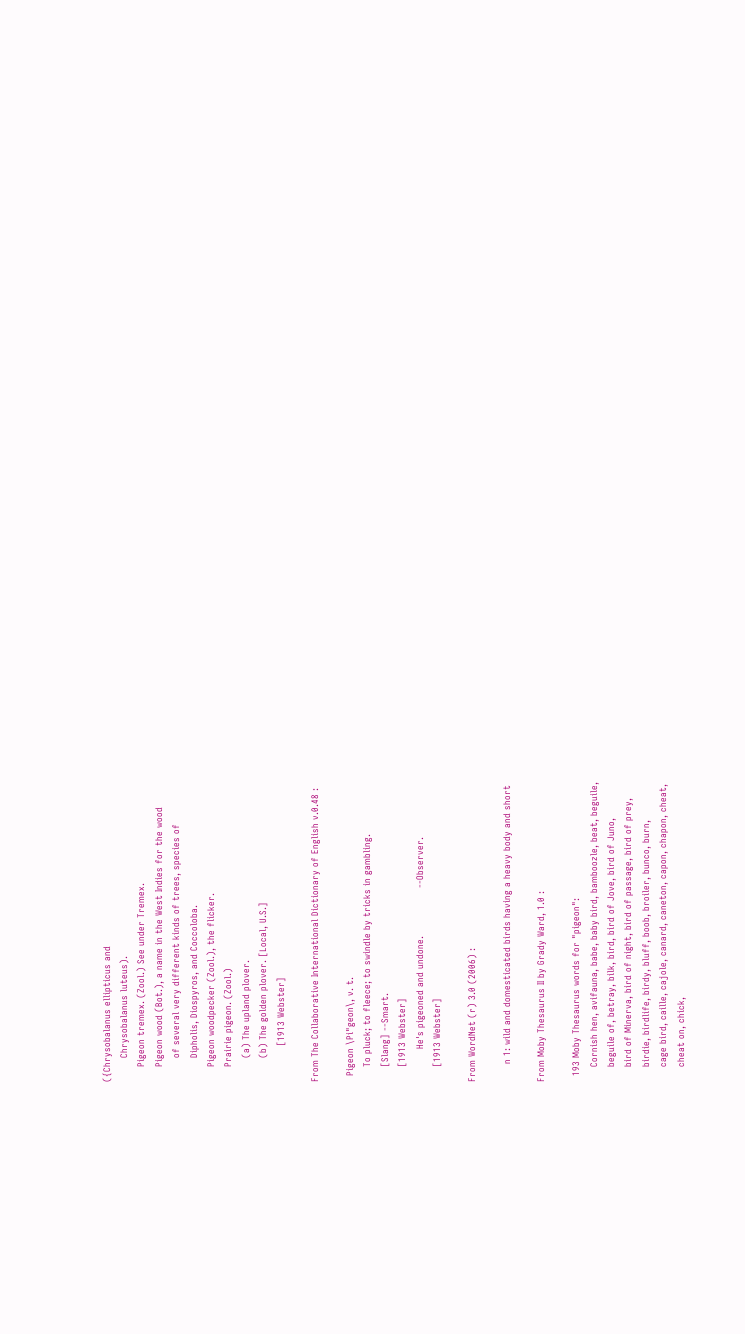({Chrysobalanus ellipticus and
        Chrysobalanus luteus).
     Pigeon tremex. (Zool.) See under Tremex.
     Pigeon wood (Bot.), a name in the West Indies for the wood
        of several very different kinds of trees, species of
        Dipholis, Diospyros, and Coccoloba.
     Pigeon woodpecker (Zool.), the flicker.
     Prairie pigeon. (Zool.)
        (a) The upland plover.
        (b) The golden plover. [Local, U.S.]
            [1913 Webster]

From The Collaborative International Dictionary of English v.0.48 :

  Pigeon \Pi"geon\, v. t.
     To pluck; to fleece; to swindle by tricks in gambling.
     [Slang] --Smart.
     [1913 Webster]
           He's pigeoned and undone.                --Observer.
     [1913 Webster]

From WordNet (r) 3.0 (2006) :

      n 1: wild and domesticated birds having a heavy body and short

From Moby Thesaurus II by Grady Ward, 1.0 :

  193 Moby Thesaurus words for "pigeon":
     Cornish hen, avifauna, babe, baby bird, bamboozle, beat, beguile,
     beguile of, betray, bilk, bird, bird of Jove, bird of Juno,
     bird of Minerva, bird of night, bird of passage, bird of prey,
     birdie, birdlife, birdy, bluff, boob, broiler, bunco, burn,
     cage bird, caille, cajole, canard, caneton, capon, chapon, cheat,
     cheat on, chick,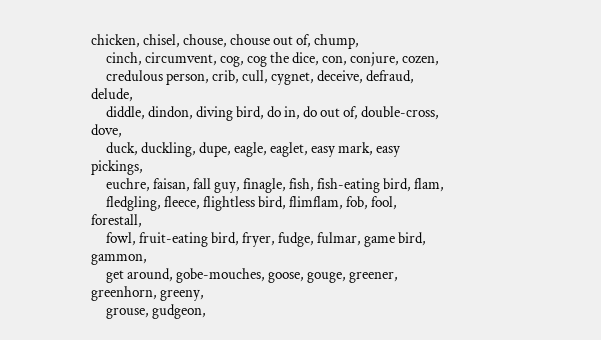chicken, chisel, chouse, chouse out of, chump,
     cinch, circumvent, cog, cog the dice, con, conjure, cozen,
     credulous person, crib, cull, cygnet, deceive, defraud, delude,
     diddle, dindon, diving bird, do in, do out of, double-cross, dove,
     duck, duckling, dupe, eagle, eaglet, easy mark, easy pickings,
     euchre, faisan, fall guy, finagle, fish, fish-eating bird, flam,
     fledgling, fleece, flightless bird, flimflam, fob, fool, forestall,
     fowl, fruit-eating bird, fryer, fudge, fulmar, game bird, gammon,
     get around, gobe-mouches, goose, gouge, greener, greenhorn, greeny,
     grouse, gudgeon,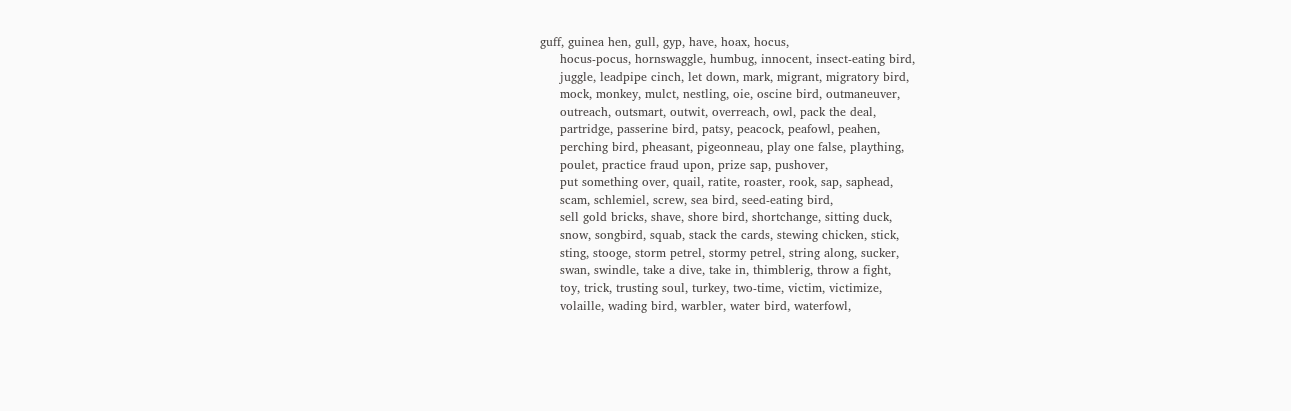guff, guinea hen, gull, gyp, have, hoax, hocus,
     hocus-pocus, hornswaggle, humbug, innocent, insect-eating bird,
     juggle, leadpipe cinch, let down, mark, migrant, migratory bird,
     mock, monkey, mulct, nestling, oie, oscine bird, outmaneuver,
     outreach, outsmart, outwit, overreach, owl, pack the deal,
     partridge, passerine bird, patsy, peacock, peafowl, peahen,
     perching bird, pheasant, pigeonneau, play one false, plaything,
     poulet, practice fraud upon, prize sap, pushover,
     put something over, quail, ratite, roaster, rook, sap, saphead,
     scam, schlemiel, screw, sea bird, seed-eating bird,
     sell gold bricks, shave, shore bird, shortchange, sitting duck,
     snow, songbird, squab, stack the cards, stewing chicken, stick,
     sting, stooge, storm petrel, stormy petrel, string along, sucker,
     swan, swindle, take a dive, take in, thimblerig, throw a fight,
     toy, trick, trusting soul, turkey, two-time, victim, victimize,
     volaille, wading bird, warbler, water bird, waterfowl,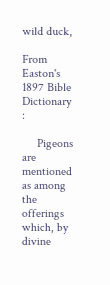wild duck,

From Easton's 1897 Bible Dictionary :

     Pigeons are mentioned as among the offerings which, by divine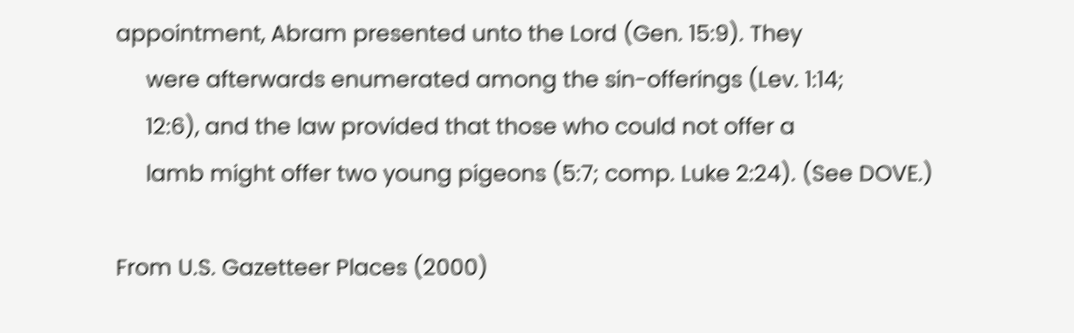appointment, Abram presented unto the Lord (Gen. 15:9). They
     were afterwards enumerated among the sin-offerings (Lev. 1:14;
     12:6), and the law provided that those who could not offer a
     lamb might offer two young pigeons (5:7; comp. Luke 2:24). (See DOVE.)

From U.S. Gazetteer Places (2000)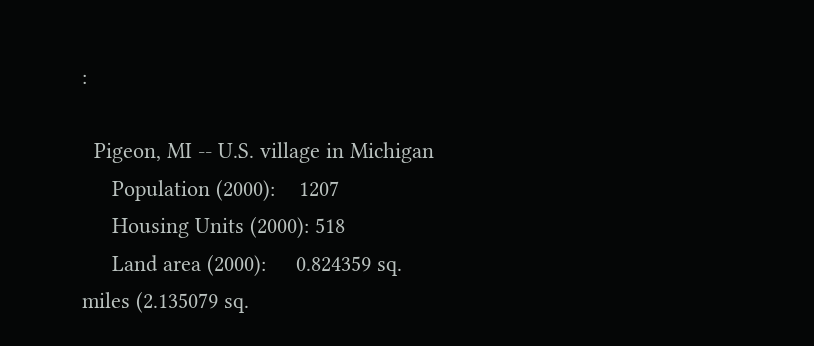:

  Pigeon, MI -- U.S. village in Michigan
     Population (2000):    1207
     Housing Units (2000): 518
     Land area (2000):     0.824359 sq. miles (2.135079 sq.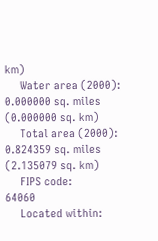km)
     Water area (2000):    0.000000 sq. miles (0.000000 sq. km)
     Total area (2000):    0.824359 sq. miles (2.135079 sq. km)
     FIPS code:            64060
     Located within: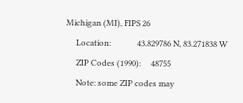Michigan (MI), FIPS 26
     Location:             43.829786 N, 83.271838 W
     ZIP Codes (1990):     48755
     Note: some ZIP codes may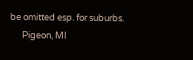be omitted esp. for suburbs.
      Pigeon, MI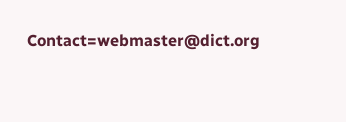Contact=webmaster@dict.org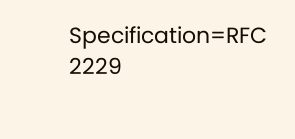Specification=RFC 2229